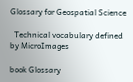Glossary for Geospatial Science

  Technical vocabulary defined by MicroImages

book Glossary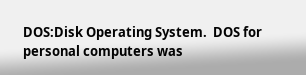DOS:Disk Operating System.  DOS for personal computers was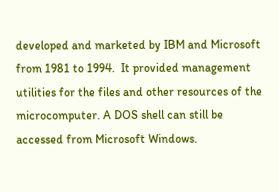developed and marketed by IBM and Microsoft from 1981 to 1994.  It provided management utilities for the files and other resources of the microcomputer. A DOS shell can still be accessed from Microsoft Windows.